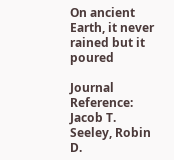On ancient Earth, it never rained but it poured

Journal Reference: Jacob T. Seeley, Robin D.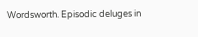Wordsworth. Episodic deluges in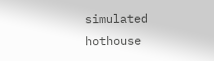simulated hothouse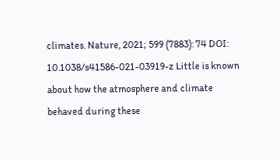climates. Nature, 2021; 599 (7883): 74 DOI: 10.1038/s41586-021-03919-z Little is known about how the atmosphere and climate behaved during these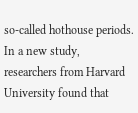so-called hothouse periods. In a new study, researchers from Harvard University found that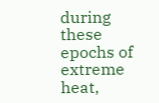during these epochs of extreme heat,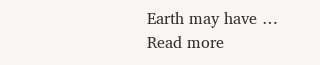Earth may have … Read more